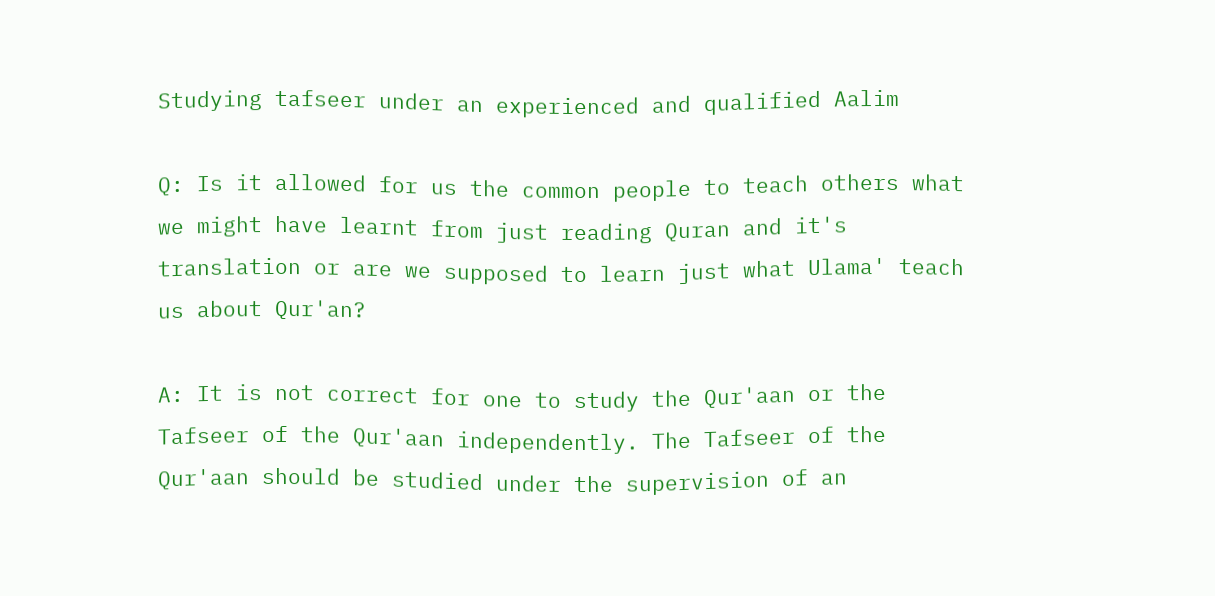Studying tafseer under an experienced and qualified Aalim

Q: Is it allowed for us the common people to teach others what we might have learnt from just reading Quran and it's translation or are we supposed to learn just what Ulama' teach us about Qur'an?

A: It is not correct for one to study the Qur'aan or the Tafseer of the Qur'aan independently. The Tafseer of the Qur'aan should be studied under the supervision of an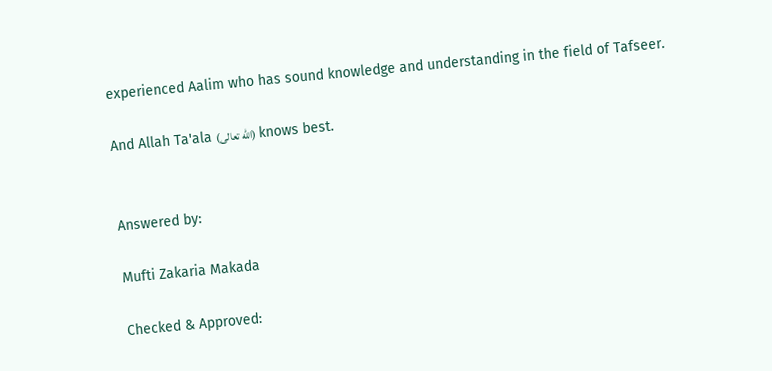experienced Aalim who has sound knowledge and understanding in the field of Tafseer.

And Allah Ta'ala (الله تعالى) knows best.


Answered by:

Mufti Zakaria Makada

Checked & Approved: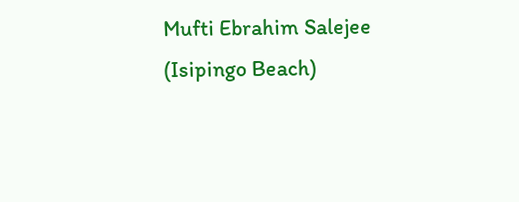Mufti Ebrahim Salejee (Isipingo Beach)